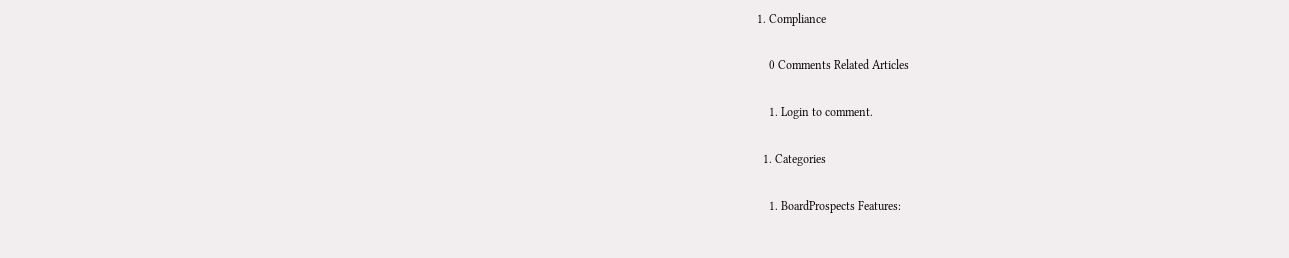1. Compliance

    0 Comments Related Articles

    1. Login to comment.

  1. Categories

    1. BoardProspects Features: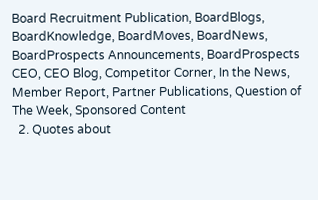Board Recruitment Publication, BoardBlogs, BoardKnowledge, BoardMoves, BoardNews, BoardProspects Announcements, BoardProspects CEO, CEO Blog, Competitor Corner, In the News, Member Report, Partner Publications, Question of The Week, Sponsored Content
  2. Quotes about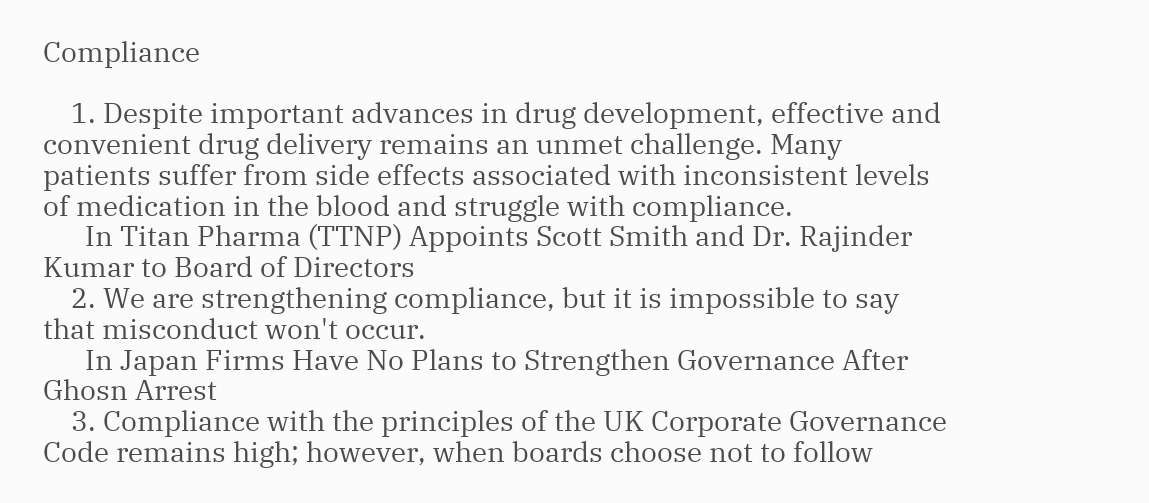Compliance

    1. Despite important advances in drug development, effective and convenient drug delivery remains an unmet challenge. Many patients suffer from side effects associated with inconsistent levels of medication in the blood and struggle with compliance.
      In Titan Pharma (TTNP) Appoints Scott Smith and Dr. Rajinder Kumar to Board of Directors
    2. We are strengthening compliance, but it is impossible to say that misconduct won't occur.
      In Japan Firms Have No Plans to Strengthen Governance After Ghosn Arrest
    3. Compliance with the principles of the UK Corporate Governance Code remains high; however, when boards choose not to follow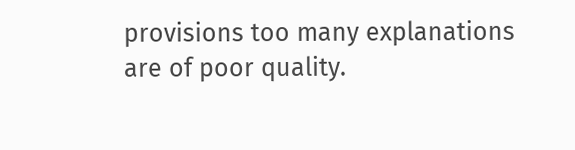provisions too many explanations are of poor quality.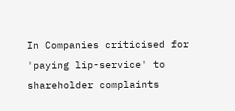In Companies criticised for 'paying lip-service' to shareholder complaints